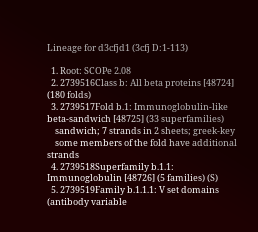Lineage for d3cfjd1 (3cfj D:1-113)

  1. Root: SCOPe 2.08
  2. 2739516Class b: All beta proteins [48724] (180 folds)
  3. 2739517Fold b.1: Immunoglobulin-like beta-sandwich [48725] (33 superfamilies)
    sandwich; 7 strands in 2 sheets; greek-key
    some members of the fold have additional strands
  4. 2739518Superfamily b.1.1: Immunoglobulin [48726] (5 families) (S)
  5. 2739519Family b.1.1.1: V set domains (antibody variable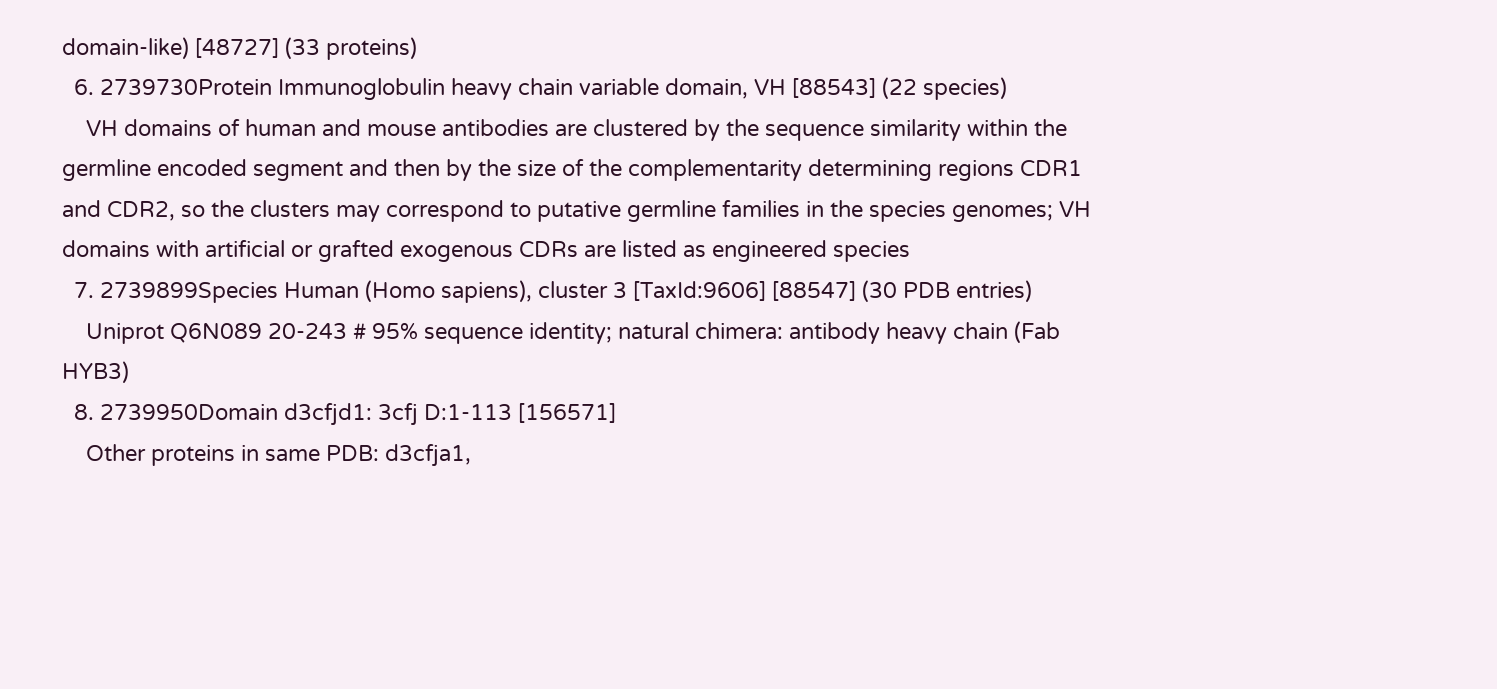domain-like) [48727] (33 proteins)
  6. 2739730Protein Immunoglobulin heavy chain variable domain, VH [88543] (22 species)
    VH domains of human and mouse antibodies are clustered by the sequence similarity within the germline encoded segment and then by the size of the complementarity determining regions CDR1 and CDR2, so the clusters may correspond to putative germline families in the species genomes; VH domains with artificial or grafted exogenous CDRs are listed as engineered species
  7. 2739899Species Human (Homo sapiens), cluster 3 [TaxId:9606] [88547] (30 PDB entries)
    Uniprot Q6N089 20-243 # 95% sequence identity; natural chimera: antibody heavy chain (Fab HYB3)
  8. 2739950Domain d3cfjd1: 3cfj D:1-113 [156571]
    Other proteins in same PDB: d3cfja1,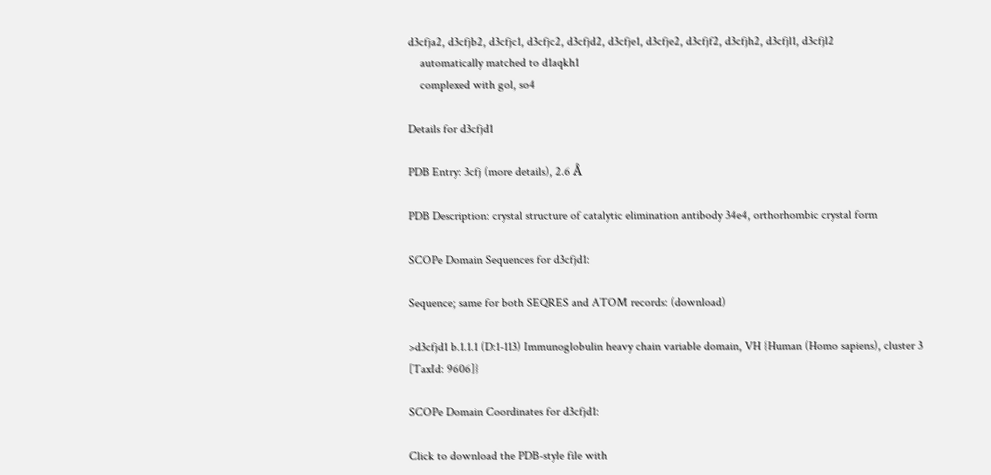d3cfja2, d3cfjb2, d3cfjc1, d3cfjc2, d3cfjd2, d3cfje1, d3cfje2, d3cfjf2, d3cfjh2, d3cfjl1, d3cfjl2
    automatically matched to d1aqkh1
    complexed with gol, so4

Details for d3cfjd1

PDB Entry: 3cfj (more details), 2.6 Å

PDB Description: crystal structure of catalytic elimination antibody 34e4, orthorhombic crystal form

SCOPe Domain Sequences for d3cfjd1:

Sequence; same for both SEQRES and ATOM records: (download)

>d3cfjd1 b.1.1.1 (D:1-113) Immunoglobulin heavy chain variable domain, VH {Human (Homo sapiens), cluster 3 [TaxId: 9606]}

SCOPe Domain Coordinates for d3cfjd1:

Click to download the PDB-style file with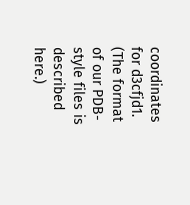coordinates for d3cfjd1.
(The format of our PDB-style files is described here.)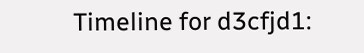Timeline for d3cfjd1: